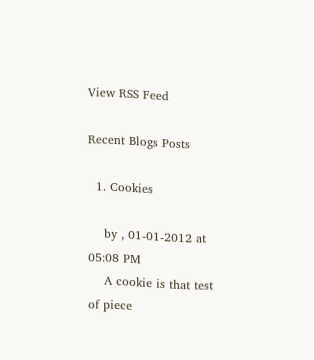View RSS Feed

Recent Blogs Posts

  1. Cookies

    by , 01-01-2012 at 05:08 PM
    A cookie is that test of piece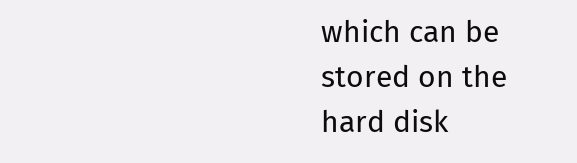which can be stored on the hard disk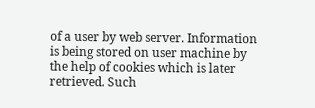of a user by web server. Information is being stored on user machine by the help of cookies which is later retrieved. Such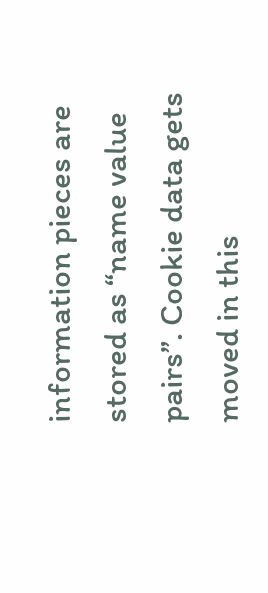information pieces are stored as “name value pairs”. Cookie data gets moved in this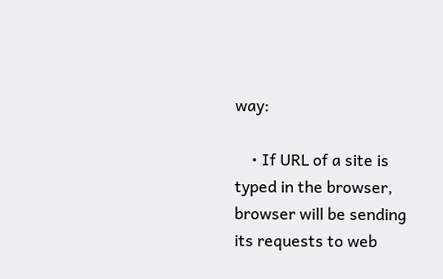way:

    • If URL of a site is typed in the browser, browser will be sending its requests to web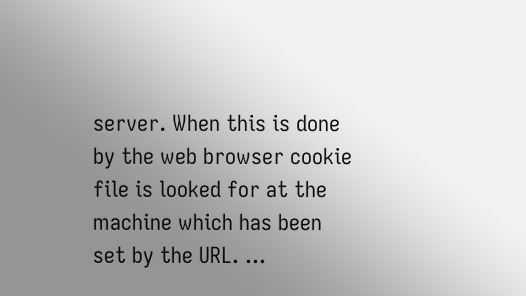server. When this is done by the web browser cookie file is looked for at the machine which has been set by the URL. ...